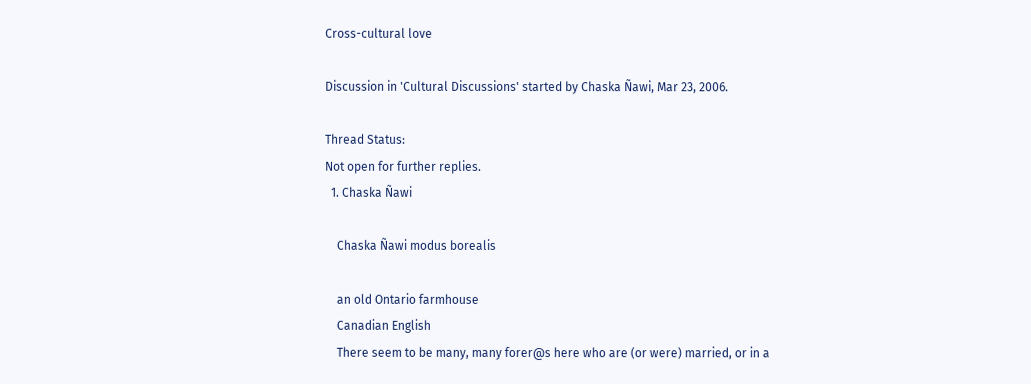Cross-cultural love

Discussion in 'Cultural Discussions' started by Chaska Ñawi, Mar 23, 2006.

Thread Status:
Not open for further replies.
  1. Chaska Ñawi

    Chaska Ñawi modus borealis

    an old Ontario farmhouse
    Canadian English
    There seem to be many, many forer@s here who are (or were) married, or in a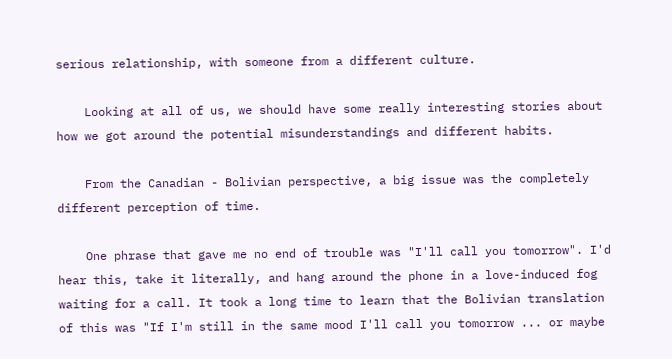serious relationship, with someone from a different culture.

    Looking at all of us, we should have some really interesting stories about how we got around the potential misunderstandings and different habits.

    From the Canadian - Bolivian perspective, a big issue was the completely different perception of time.

    One phrase that gave me no end of trouble was "I'll call you tomorrow". I'd hear this, take it literally, and hang around the phone in a love-induced fog waiting for a call. It took a long time to learn that the Bolivian translation of this was "If I'm still in the same mood I'll call you tomorrow ... or maybe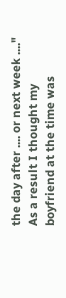the day after .... or next week ...." As a result I thought my boyfriend at the time was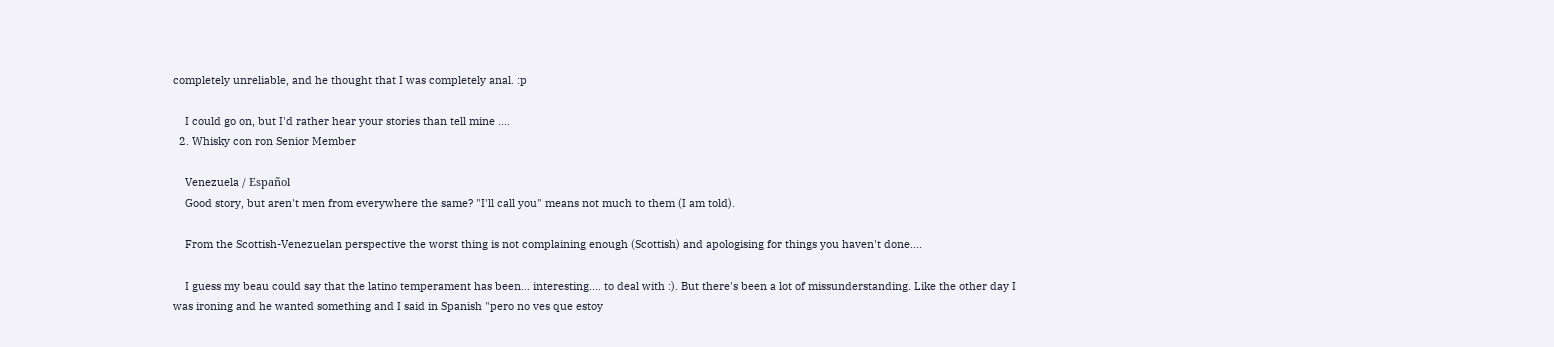completely unreliable, and he thought that I was completely anal. :p

    I could go on, but I'd rather hear your stories than tell mine ....
  2. Whisky con ron Senior Member

    Venezuela / Español
    Good story, but aren't men from everywhere the same? "I'll call you" means not much to them (I am told).

    From the Scottish-Venezuelan perspective the worst thing is not complaining enough (Scottish) and apologising for things you haven't done....

    I guess my beau could say that the latino temperament has been... interesting.... to deal with :). But there's been a lot of missunderstanding. Like the other day I was ironing and he wanted something and I said in Spanish "pero no ves que estoy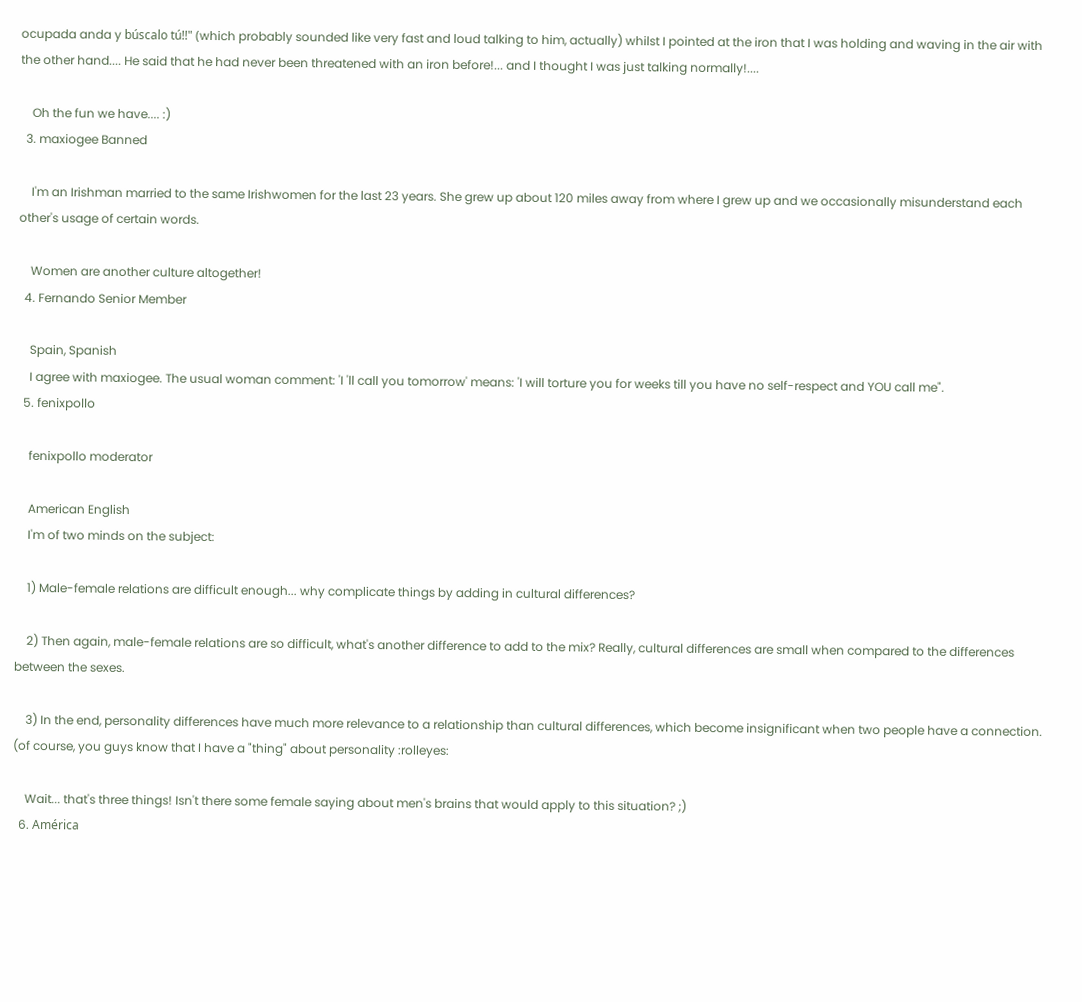ocupada anda y búscalo tú!!" (which probably sounded like very fast and loud talking to him, actually) whilst I pointed at the iron that I was holding and waving in the air with the other hand.... He said that he had never been threatened with an iron before!... and I thought I was just talking normally!....

    Oh the fun we have.... :)
  3. maxiogee Banned

    I'm an Irishman married to the same Irishwomen for the last 23 years. She grew up about 120 miles away from where I grew up and we occasionally misunderstand each other's usage of certain words.

    Women are another culture altogether!
  4. Fernando Senior Member

    Spain, Spanish
    I agree with maxiogee. The usual woman comment: 'I 'll call you tomorrow' means: 'I will torture you for weeks till you have no self-respect and YOU call me".
  5. fenixpollo

    fenixpollo moderator

    American English
    I'm of two minds on the subject:

    1) Male-female relations are difficult enough... why complicate things by adding in cultural differences?

    2) Then again, male-female relations are so difficult, what's another difference to add to the mix? Really, cultural differences are small when compared to the differences between the sexes.

    3) In the end, personality differences have much more relevance to a relationship than cultural differences, which become insignificant when two people have a connection. (of course, you guys know that I have a "thing" about personality :rolleyes:

    Wait... that's three things! Isn't there some female saying about men's brains that would apply to this situation? ;)
  6. América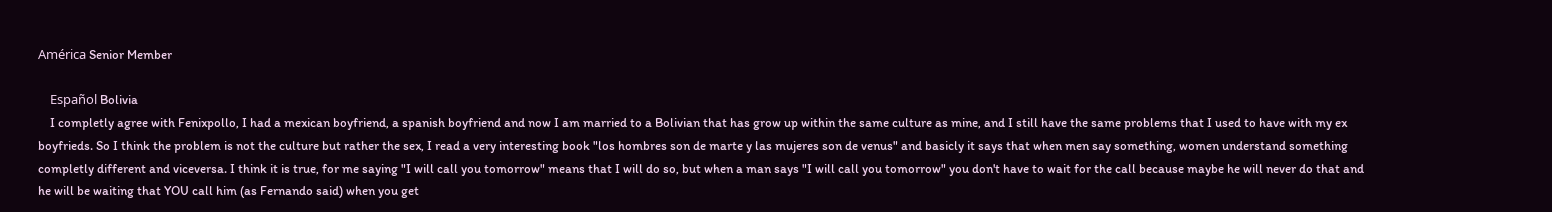América Senior Member

    Español Bolivia
    I completly agree with Fenixpollo, I had a mexican boyfriend, a spanish boyfriend and now I am married to a Bolivian that has grow up within the same culture as mine, and I still have the same problems that I used to have with my ex boyfrieds. So I think the problem is not the culture but rather the sex, I read a very interesting book "los hombres son de marte y las mujeres son de venus" and basicly it says that when men say something, women understand something completly different and viceversa. I think it is true, for me saying "I will call you tomorrow" means that I will do so, but when a man says "I will call you tomorrow" you don't have to wait for the call because maybe he will never do that and he will be waiting that YOU call him (as Fernando said) when you get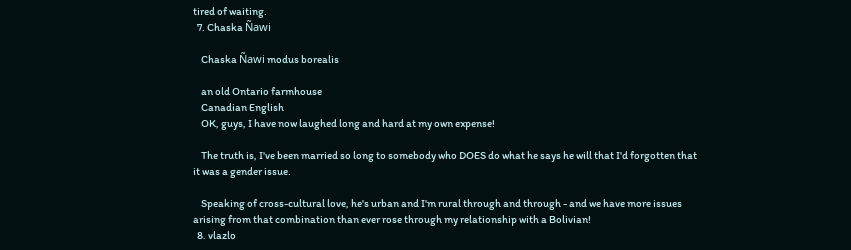tired of waiting.
  7. Chaska Ñawi

    Chaska Ñawi modus borealis

    an old Ontario farmhouse
    Canadian English
    OK, guys, I have now laughed long and hard at my own expense!

    The truth is, I've been married so long to somebody who DOES do what he says he will that I'd forgotten that it was a gender issue.

    Speaking of cross-cultural love, he's urban and I'm rural through and through - and we have more issues arising from that combination than ever rose through my relationship with a Bolivian!
  8. vlazlo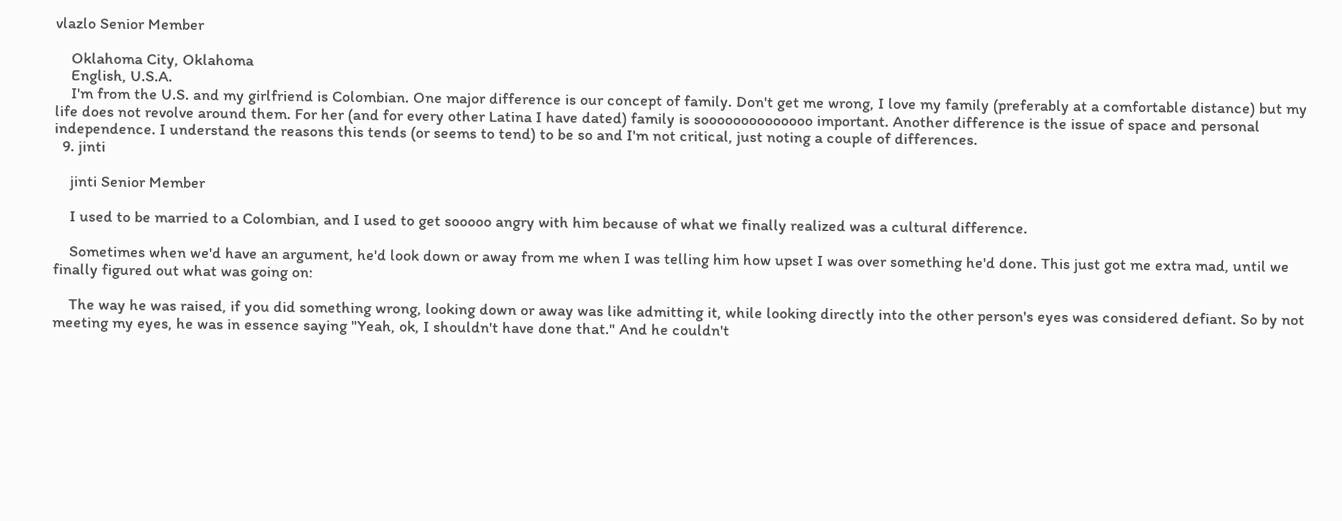vlazlo Senior Member

    Oklahoma City, Oklahoma
    English, U.S.A.
    I'm from the U.S. and my girlfriend is Colombian. One major difference is our concept of family. Don't get me wrong, I love my family (preferably at a comfortable distance) but my life does not revolve around them. For her (and for every other Latina I have dated) family is soooooooooooooo important. Another difference is the issue of space and personal independence. I understand the reasons this tends (or seems to tend) to be so and I'm not critical, just noting a couple of differences.
  9. jinti

    jinti Senior Member

    I used to be married to a Colombian, and I used to get sooooo angry with him because of what we finally realized was a cultural difference.

    Sometimes when we'd have an argument, he'd look down or away from me when I was telling him how upset I was over something he'd done. This just got me extra mad, until we finally figured out what was going on:

    The way he was raised, if you did something wrong, looking down or away was like admitting it, while looking directly into the other person's eyes was considered defiant. So by not meeting my eyes, he was in essence saying "Yeah, ok, I shouldn't have done that." And he couldn't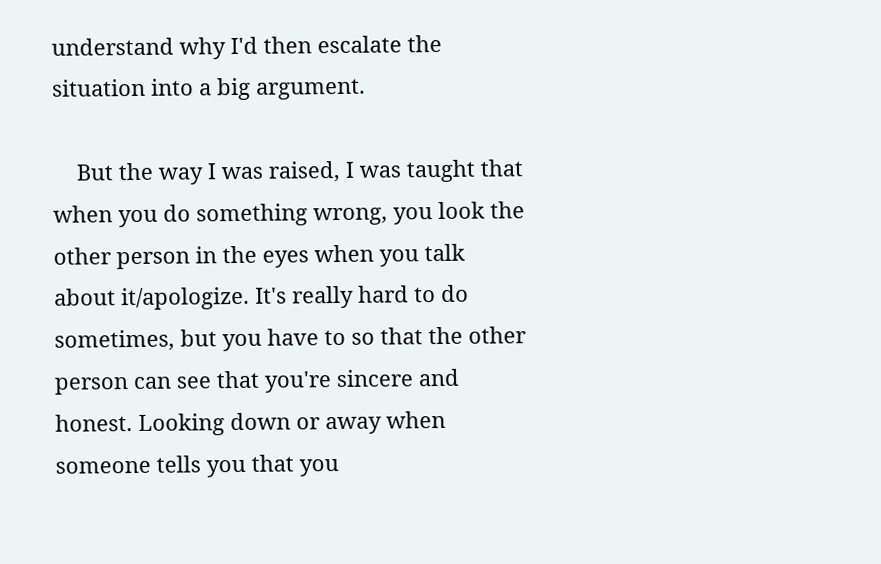understand why I'd then escalate the situation into a big argument.

    But the way I was raised, I was taught that when you do something wrong, you look the other person in the eyes when you talk about it/apologize. It's really hard to do sometimes, but you have to so that the other person can see that you're sincere and honest. Looking down or away when someone tells you that you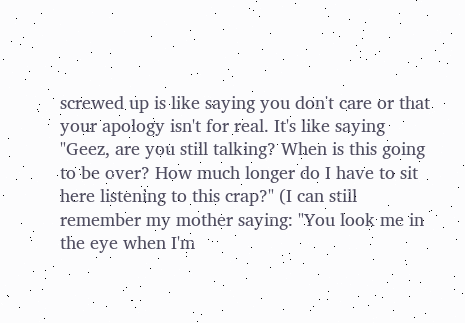screwed up is like saying you don't care or that your apology isn't for real. It's like saying "Geez, are you still talking? When is this going to be over? How much longer do I have to sit here listening to this crap?" (I can still remember my mother saying: "You look me in the eye when I'm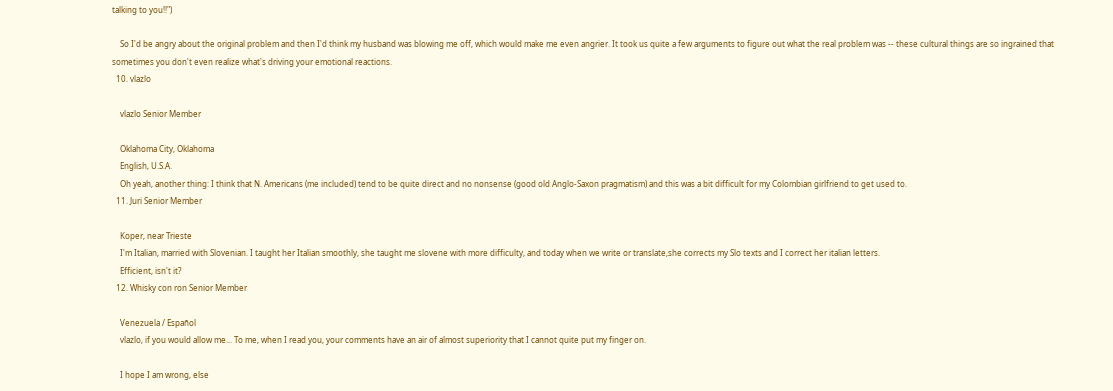talking to you!!")

    So I'd be angry about the original problem and then I'd think my husband was blowing me off, which would make me even angrier. It took us quite a few arguments to figure out what the real problem was -- these cultural things are so ingrained that sometimes you don't even realize what's driving your emotional reactions.
  10. vlazlo

    vlazlo Senior Member

    Oklahoma City, Oklahoma
    English, U.S.A.
    Oh yeah, another thing: I think that N. Americans (me included) tend to be quite direct and no nonsense (good old Anglo-Saxon pragmatism) and this was a bit difficult for my Colombian girlfriend to get used to.
  11. Juri Senior Member

    Koper, near Trieste
    I'm Italian, married with Slovenian. I taught her Italian smoothly, she taught me slovene with more difficulty, and today when we write or translate,she corrects my Slo texts and I correct her italian letters.
    Efficient, isn't it?
  12. Whisky con ron Senior Member

    Venezuela / Español
    vlazlo, if you would allow me... To me, when I read you, your comments have an air of almost superiority that I cannot quite put my finger on.

    I hope I am wrong, else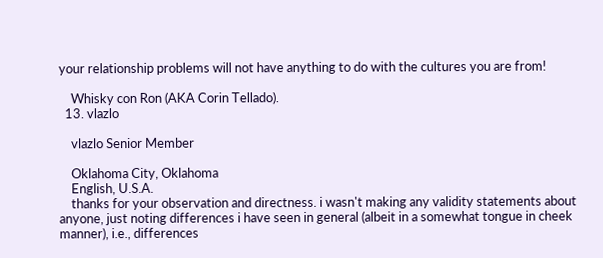your relationship problems will not have anything to do with the cultures you are from!

    Whisky con Ron (AKA Corin Tellado).
  13. vlazlo

    vlazlo Senior Member

    Oklahoma City, Oklahoma
    English, U.S.A.
    thanks for your observation and directness. i wasn't making any validity statements about anyone, just noting differences i have seen in general (albeit in a somewhat tongue in cheek manner), i.e., differences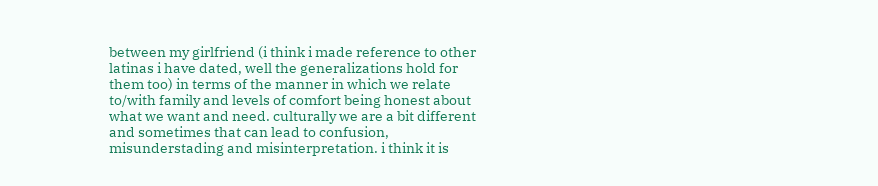between my girlfriend (i think i made reference to other latinas i have dated, well the generalizations hold for them too) in terms of the manner in which we relate to/with family and levels of comfort being honest about what we want and need. culturally we are a bit different and sometimes that can lead to confusion, misunderstading and misinterpretation. i think it is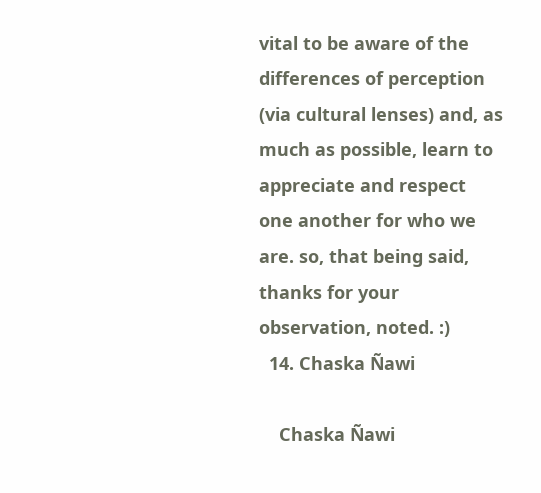vital to be aware of the differences of perception (via cultural lenses) and, as much as possible, learn to appreciate and respect one another for who we are. so, that being said, thanks for your observation, noted. :)
  14. Chaska Ñawi

    Chaska Ñawi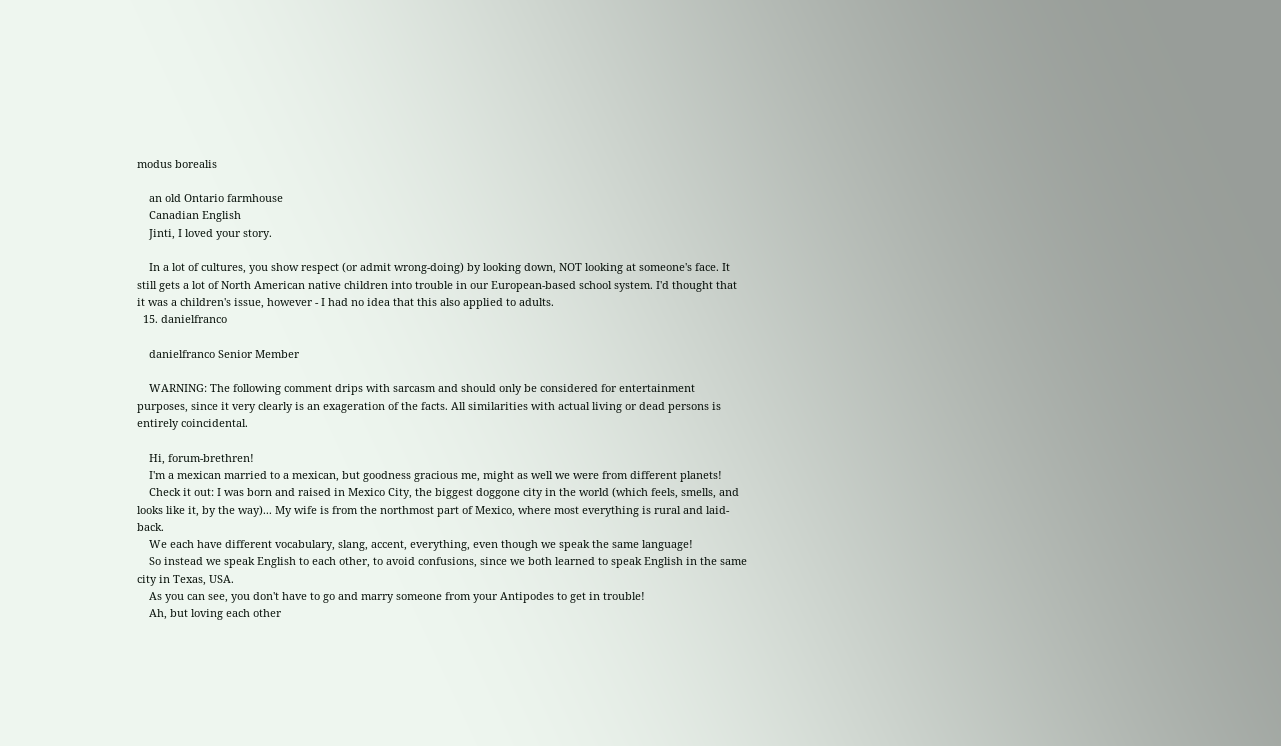modus borealis

    an old Ontario farmhouse
    Canadian English
    Jinti, I loved your story.

    In a lot of cultures, you show respect (or admit wrong-doing) by looking down, NOT looking at someone's face. It still gets a lot of North American native children into trouble in our European-based school system. I'd thought that it was a children's issue, however - I had no idea that this also applied to adults.
  15. danielfranco

    danielfranco Senior Member

    WARNING: The following comment drips with sarcasm and should only be considered for entertainment purposes, since it very clearly is an exageration of the facts. All similarities with actual living or dead persons is entirely coincidental.

    Hi, forum-brethren!
    I'm a mexican married to a mexican, but goodness gracious me, might as well we were from different planets!
    Check it out: I was born and raised in Mexico City, the biggest doggone city in the world (which feels, smells, and looks like it, by the way)... My wife is from the northmost part of Mexico, where most everything is rural and laid-back.
    We each have different vocabulary, slang, accent, everything, even though we speak the same language!
    So instead we speak English to each other, to avoid confusions, since we both learned to speak English in the same city in Texas, USA.
    As you can see, you don't have to go and marry someone from your Antipodes to get in trouble!
    Ah, but loving each other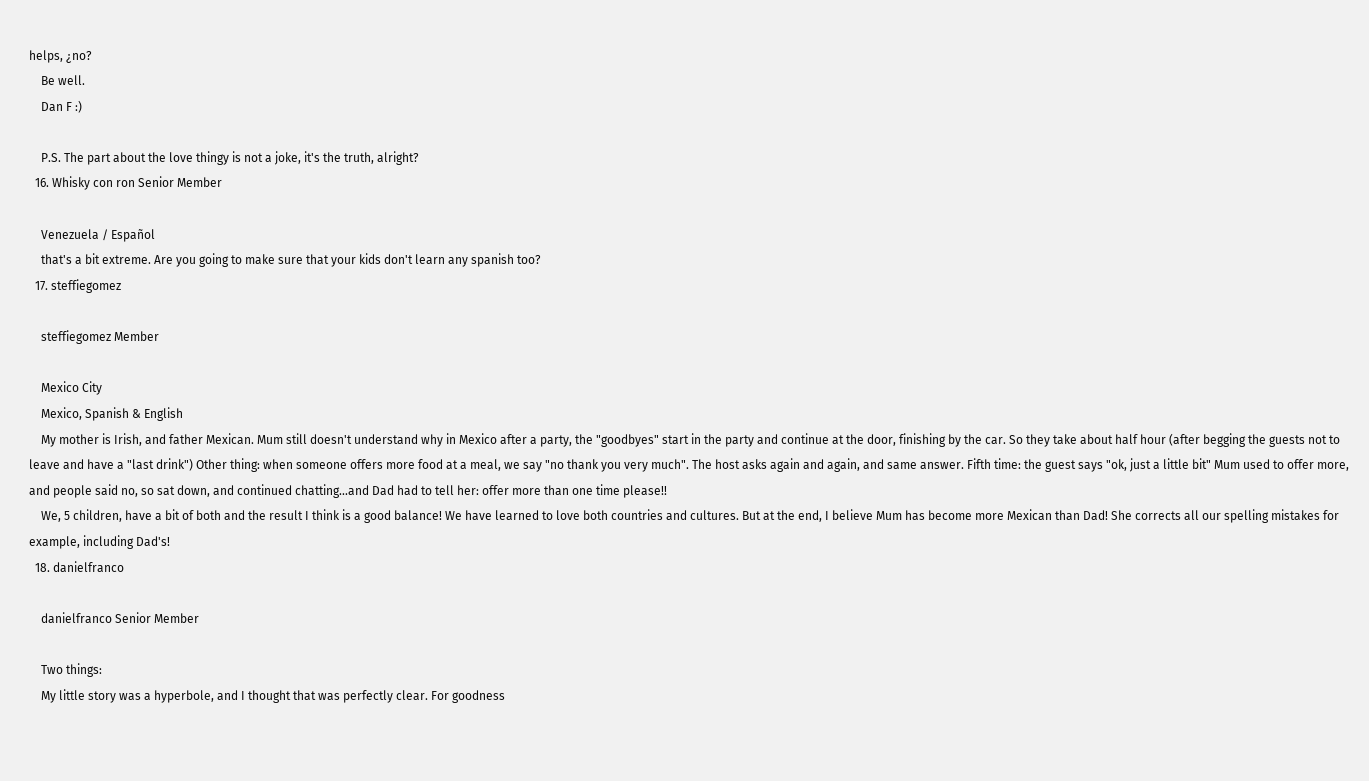helps, ¿no?
    Be well.
    Dan F :)

    P.S. The part about the love thingy is not a joke, it's the truth, alright?
  16. Whisky con ron Senior Member

    Venezuela / Español
    that's a bit extreme. Are you going to make sure that your kids don't learn any spanish too?
  17. steffiegomez

    steffiegomez Member

    Mexico City
    Mexico, Spanish & English
    My mother is Irish, and father Mexican. Mum still doesn't understand why in Mexico after a party, the "goodbyes" start in the party and continue at the door, finishing by the car. So they take about half hour (after begging the guests not to leave and have a "last drink") Other thing: when someone offers more food at a meal, we say "no thank you very much". The host asks again and again, and same answer. Fifth time: the guest says "ok, just a little bit" Mum used to offer more, and people said no, so sat down, and continued chatting...and Dad had to tell her: offer more than one time please!!
    We, 5 children, have a bit of both and the result I think is a good balance! We have learned to love both countries and cultures. But at the end, I believe Mum has become more Mexican than Dad! She corrects all our spelling mistakes for example, including Dad's!
  18. danielfranco

    danielfranco Senior Member

    Two things:
    My little story was a hyperbole, and I thought that was perfectly clear. For goodness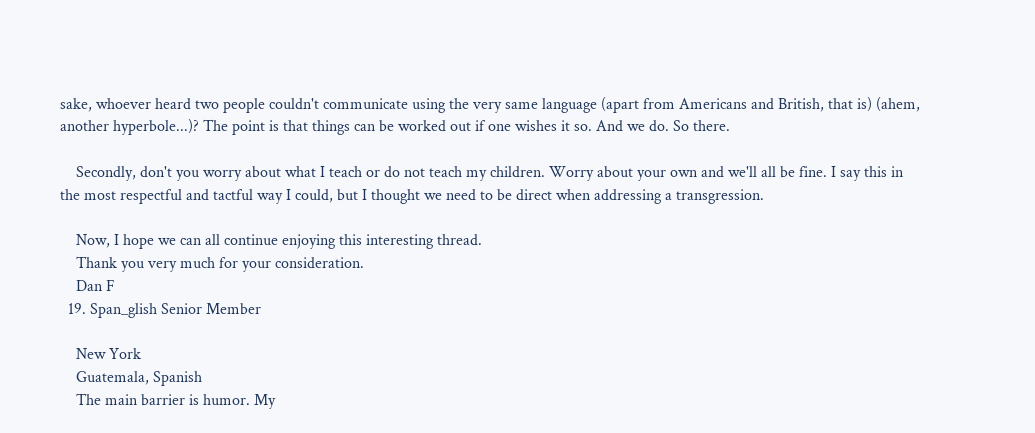sake, whoever heard two people couldn't communicate using the very same language (apart from Americans and British, that is) (ahem, another hyperbole...)? The point is that things can be worked out if one wishes it so. And we do. So there.

    Secondly, don't you worry about what I teach or do not teach my children. Worry about your own and we'll all be fine. I say this in the most respectful and tactful way I could, but I thought we need to be direct when addressing a transgression.

    Now, I hope we can all continue enjoying this interesting thread.
    Thank you very much for your consideration.
    Dan F
  19. Span_glish Senior Member

    New York
    Guatemala, Spanish
    The main barrier is humor. My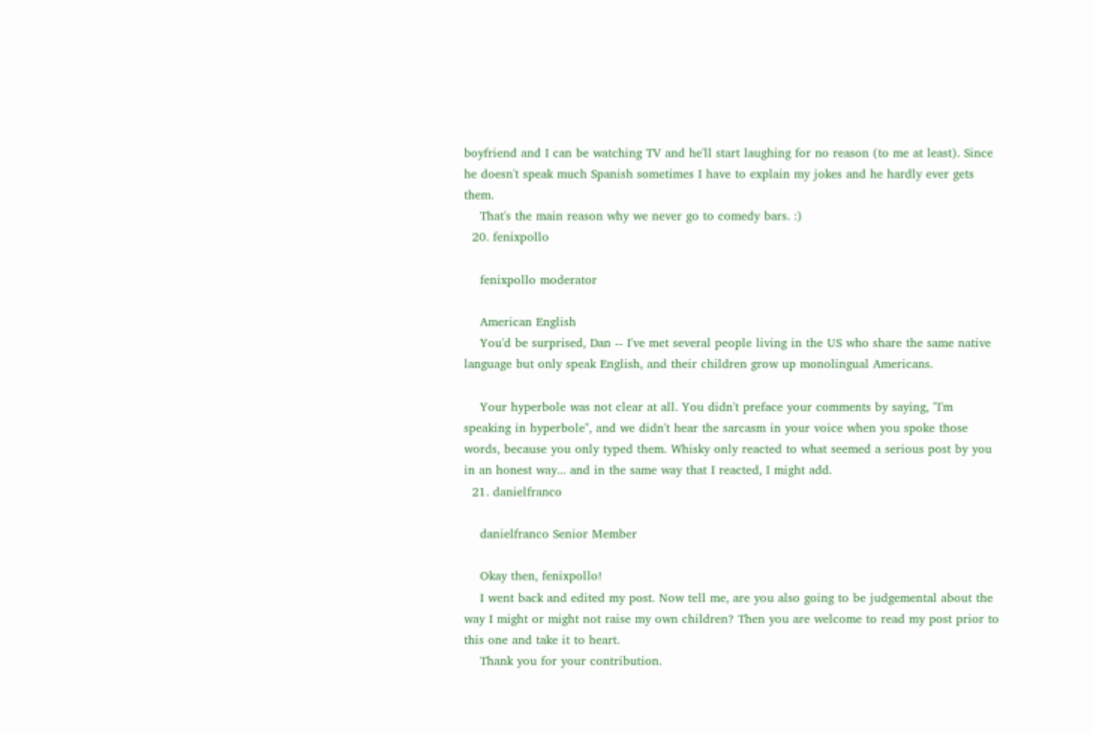boyfriend and I can be watching TV and he'll start laughing for no reason (to me at least). Since he doesn't speak much Spanish sometimes I have to explain my jokes and he hardly ever gets them.
    That's the main reason why we never go to comedy bars. :)
  20. fenixpollo

    fenixpollo moderator

    American English
    You'd be surprised, Dan -- I've met several people living in the US who share the same native language but only speak English, and their children grow up monolingual Americans.

    Your hyperbole was not clear at all. You didn't preface your comments by saying, "I'm speaking in hyperbole", and we didn't hear the sarcasm in your voice when you spoke those words, because you only typed them. Whisky only reacted to what seemed a serious post by you in an honest way... and in the same way that I reacted, I might add.
  21. danielfranco

    danielfranco Senior Member

    Okay then, fenixpollo!
    I went back and edited my post. Now tell me, are you also going to be judgemental about the way I might or might not raise my own children? Then you are welcome to read my post prior to this one and take it to heart.
    Thank you for your contribution.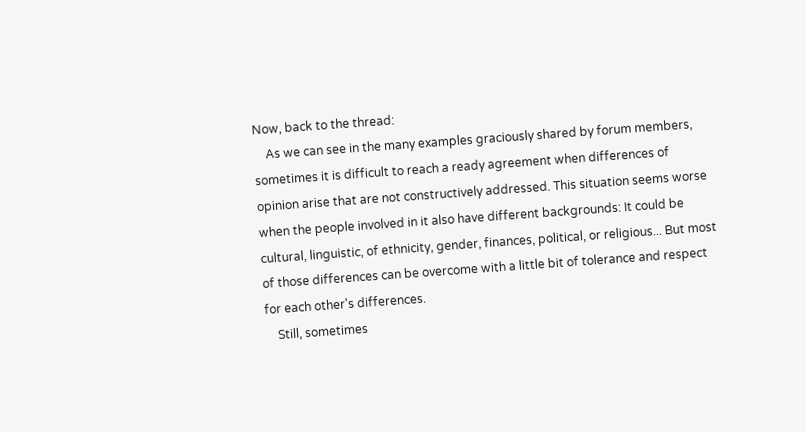Now, back to the thread:
    As we can see in the many examples graciously shared by forum members, sometimes it is difficult to reach a ready agreement when differences of opinion arise that are not constructively addressed. This situation seems worse when the people involved in it also have different backgrounds: It could be cultural, linguistic, of ethnicity, gender, finances, political, or religious... But most of those differences can be overcome with a little bit of tolerance and respect for each other's differences.
    Still, sometimes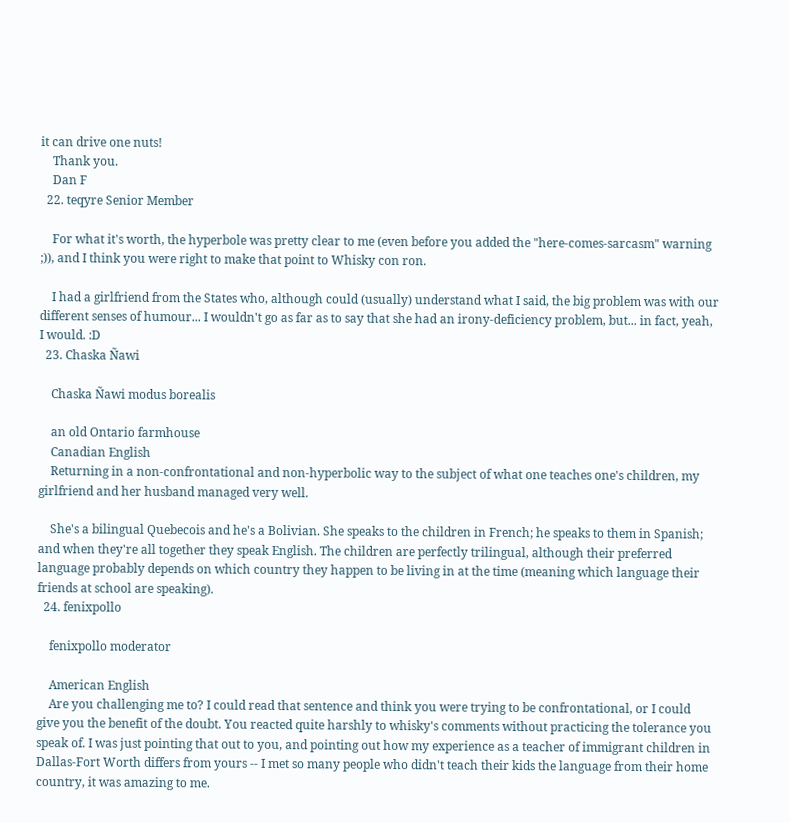it can drive one nuts!
    Thank you.
    Dan F
  22. teqyre Senior Member

    For what it's worth, the hyperbole was pretty clear to me (even before you added the "here-comes-sarcasm" warning ;)), and I think you were right to make that point to Whisky con ron.

    I had a girlfriend from the States who, although could (usually) understand what I said, the big problem was with our different senses of humour... I wouldn't go as far as to say that she had an irony-deficiency problem, but... in fact, yeah, I would. :D
  23. Chaska Ñawi

    Chaska Ñawi modus borealis

    an old Ontario farmhouse
    Canadian English
    Returning in a non-confrontational and non-hyperbolic way to the subject of what one teaches one's children, my girlfriend and her husband managed very well.

    She's a bilingual Quebecois and he's a Bolivian. She speaks to the children in French; he speaks to them in Spanish; and when they're all together they speak English. The children are perfectly trilingual, although their preferred language probably depends on which country they happen to be living in at the time (meaning which language their friends at school are speaking).
  24. fenixpollo

    fenixpollo moderator

    American English
    Are you challenging me to? I could read that sentence and think you were trying to be confrontational, or I could give you the benefit of the doubt. You reacted quite harshly to whisky's comments without practicing the tolerance you speak of. I was just pointing that out to you, and pointing out how my experience as a teacher of immigrant children in Dallas-Fort Worth differs from yours -- I met so many people who didn't teach their kids the language from their home country, it was amazing to me.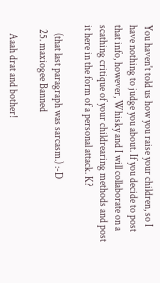You haven't told us how you raise your children, so I have nothing to judge you about. If you decide to post that info, however, Whisky and I will collaborate on a scathing critique of your childrearing methods and post it here in the form of a personal attack. K?

    (that last paragraph was sarcasm.) :-D
  25. maxiogee Banned

    Aaah drat and bother!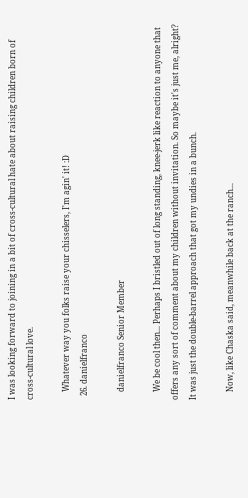I was looking forward to joining in a bit of cross-cultural hate about raising children born of cross-cultural love.

    Whatever way you folks raise your chisselers, I'm agin' it! :D
  26. danielfranco

    danielfranco Senior Member

    We be cool then... Perhaps I bristled out of long standing, knee-jerk like reaction to anyone that offers any sort of comment about my children without invitation. So maybe it's just me, alright? It was just the double-barrel approach that got my undies in a bunch.

    Now, like Chaska said, meanwhile back at the ranch...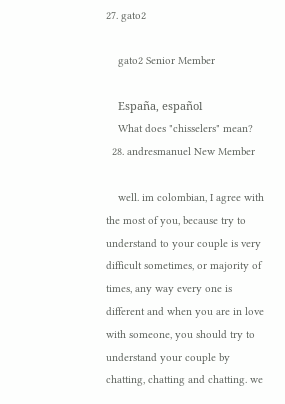27. gato2

    gato2 Senior Member

    España, español
    What does "chisselers" mean?
  28. andresmanuel New Member

    well. im colombian, I agree with the most of you, because try to understand to your couple is very difficult sometimes, or majority of times, any way every one is different and when you are in love with someone, you should try to understand your couple by chatting, chatting and chatting. we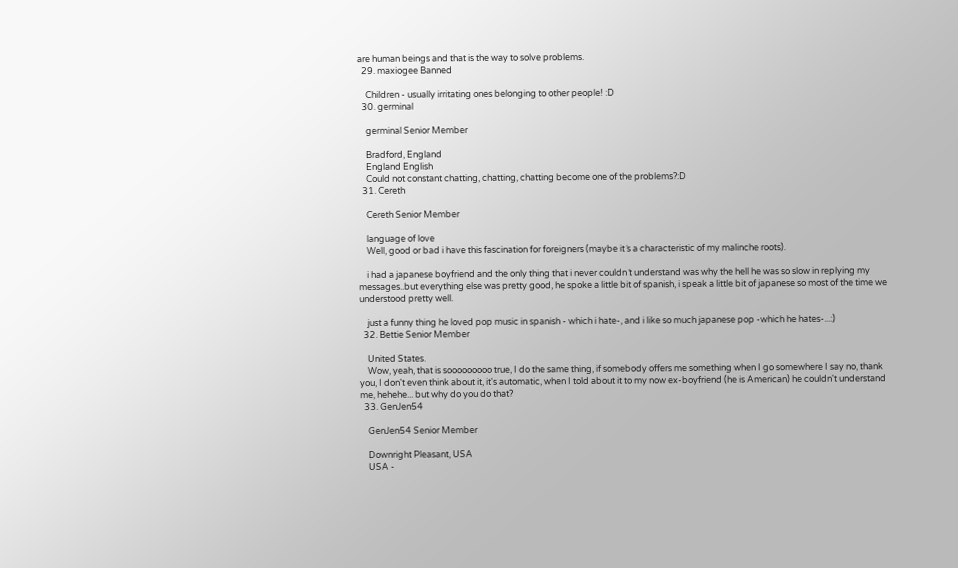are human beings and that is the way to solve problems.
  29. maxiogee Banned

    Children - usually irritating ones belonging to other people! :D
  30. germinal

    germinal Senior Member

    Bradford, England
    England English
    Could not constant chatting, chatting, chatting become one of the problems?:D
  31. Cereth

    Cereth Senior Member

    language of love
    Well, good or bad i have this fascination for foreigners (maybe it´s a characteristic of my malinche roots).

    i had a japanese boyfriend and the only thing that i never couldn´t understand was why the hell he was so slow in replying my messages..but everything else was pretty good, he spoke a little bit of spanish, i speak a little bit of japanese so most of the time we understood pretty well.

    just a funny thing he loved pop music in spanish - which i hate-, and i like so much japanese pop -which he hates-...:)
  32. Bettie Senior Member

    United States.
    Wow, yeah, that is sooooooooo true, I do the same thing, if somebody offers me something when I go somewhere I say no, thank you, I don't even think about it, it's automatic, when I told about it to my now ex-boyfriend (he is American) he couldn't understand me, hehehe... but why do you do that?
  33. GenJen54

    GenJen54 Senior Member

    Downright Pleasant, USA
    USA -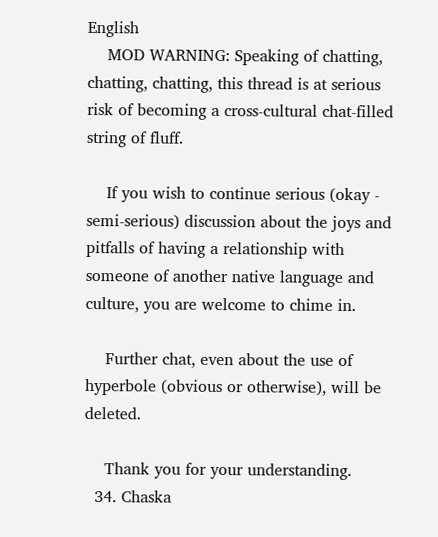English
    MOD WARNING: Speaking of chatting, chatting, chatting, this thread is at serious risk of becoming a cross-cultural chat-filled string of fluff.

    If you wish to continue serious (okay - semi-serious) discussion about the joys and pitfalls of having a relationship with someone of another native language and culture, you are welcome to chime in.

    Further chat, even about the use of hyperbole (obvious or otherwise), will be deleted.

    Thank you for your understanding.
  34. Chaska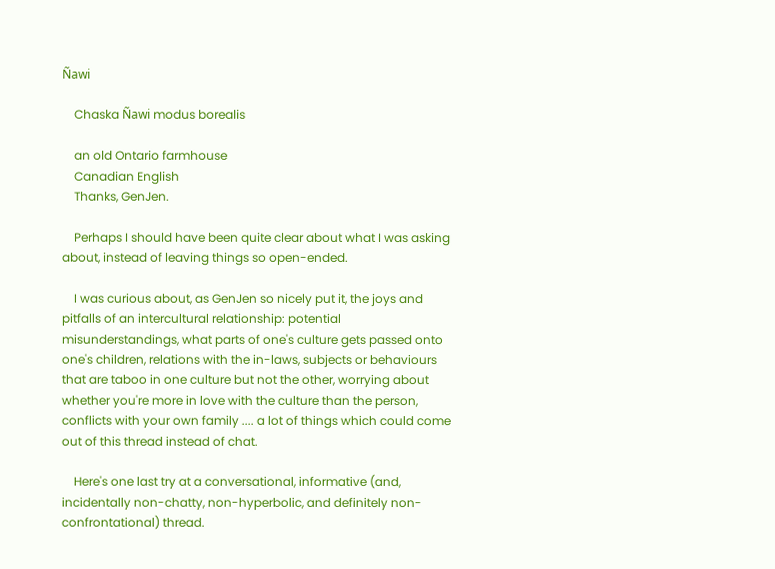Ñawi

    Chaska Ñawi modus borealis

    an old Ontario farmhouse
    Canadian English
    Thanks, GenJen.

    Perhaps I should have been quite clear about what I was asking about, instead of leaving things so open-ended.

    I was curious about, as GenJen so nicely put it, the joys and pitfalls of an intercultural relationship: potential misunderstandings, what parts of one's culture gets passed onto one's children, relations with the in-laws, subjects or behaviours that are taboo in one culture but not the other, worrying about whether you're more in love with the culture than the person, conflicts with your own family .... a lot of things which could come out of this thread instead of chat.

    Here's one last try at a conversational, informative (and, incidentally non-chatty, non-hyperbolic, and definitely non-confrontational) thread.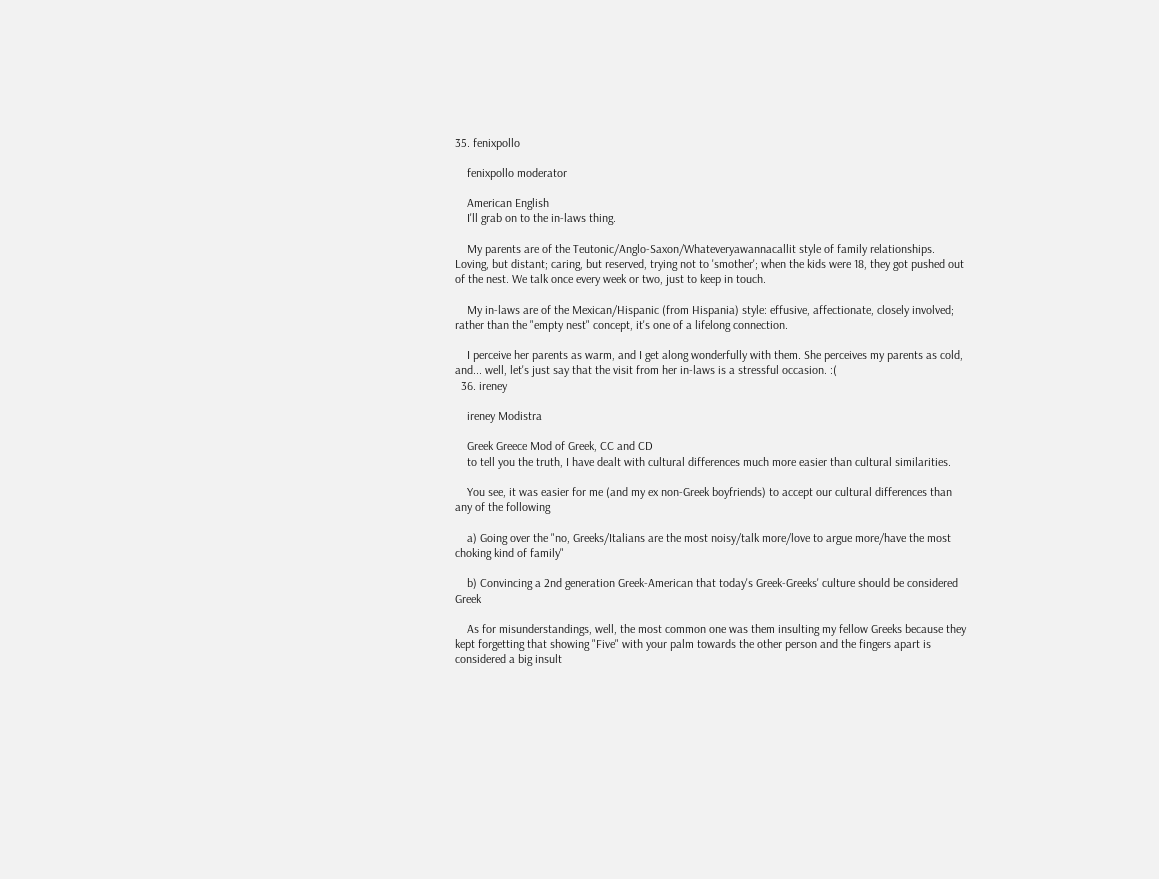35. fenixpollo

    fenixpollo moderator

    American English
    I'll grab on to the in-laws thing.

    My parents are of the Teutonic/Anglo-Saxon/Whateveryawannacallit style of family relationships. Loving, but distant; caring, but reserved, trying not to 'smother'; when the kids were 18, they got pushed out of the nest. We talk once every week or two, just to keep in touch.

    My in-laws are of the Mexican/Hispanic (from Hispania) style: effusive, affectionate, closely involved; rather than the "empty nest" concept, it's one of a lifelong connection.

    I perceive her parents as warm, and I get along wonderfully with them. She perceives my parents as cold, and... well, let's just say that the visit from her in-laws is a stressful occasion. :(
  36. ireney

    ireney Modistra

    Greek Greece Mod of Greek, CC and CD
    to tell you the truth, I have dealt with cultural differences much more easier than cultural similarities.

    You see, it was easier for me (and my ex non-Greek boyfriends) to accept our cultural differences than any of the following

    a) Going over the "no, Greeks/Italians are the most noisy/talk more/love to argue more/have the most choking kind of family"

    b) Convincing a 2nd generation Greek-American that today's Greek-Greeks' culture should be considered Greek

    As for misunderstandings, well, the most common one was them insulting my fellow Greeks because they kept forgetting that showing "Five" with your palm towards the other person and the fingers apart is considered a big insult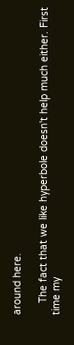around here.

    The fact that we like hyperbole doesn't help much either. First time my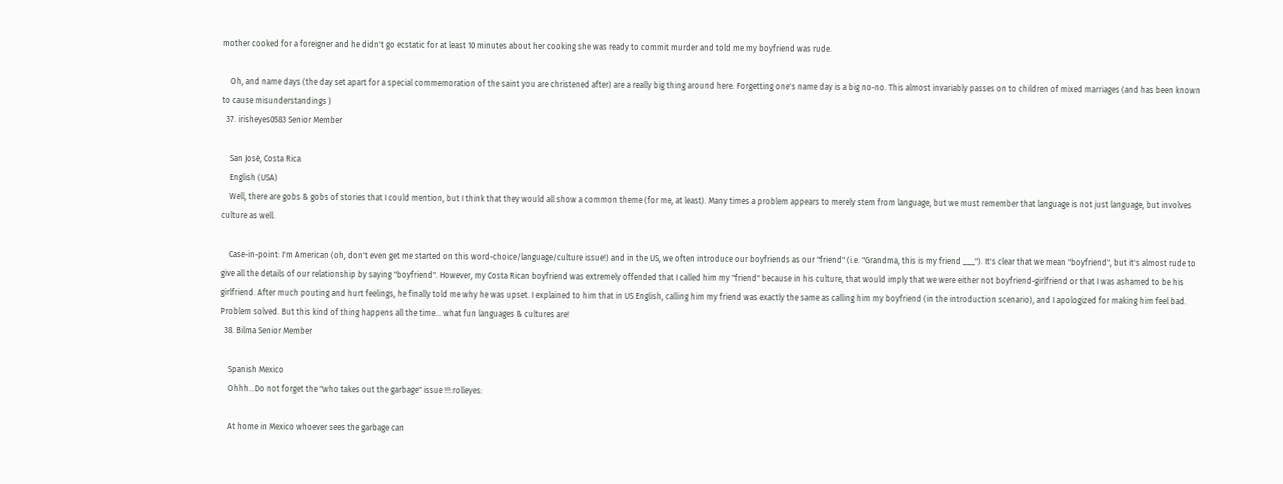mother cooked for a foreigner and he didn't go ecstatic for at least 10 minutes about her cooking she was ready to commit murder and told me my boyfriend was rude.

    Oh, and name days (the day set apart for a special commemoration of the saint you are christened after) are a really big thing around here. Forgetting one's name day is a big no-no. This almost invariably passes on to children of mixed marriages (and has been known to cause misunderstandings )
  37. irisheyes0583 Senior Member

    San José, Costa Rica
    English (USA)
    Well, there are gobs & gobs of stories that I could mention, but I think that they would all show a common theme (for me, at least). Many times a problem appears to merely stem from language, but we must remember that language is not just language, but involves culture as well.

    Case-in-point: I'm American (oh, don't even get me started on this word-choice/language/culture issue!) and in the US, we often introduce our boyfriends as our "friend" (i.e. "Grandma, this is my friend ___"). It's clear that we mean "boyfriend", but it's almost rude to give all the details of our relationship by saying "boyfriend". However, my Costa Rican boyfriend was extremely offended that I called him my "friend" because in his culture, that would imply that we were either not boyfriend-girlfriend or that I was ashamed to be his girlfriend. After much pouting and hurt feelings, he finally told me why he was upset. I explained to him that in US English, calling him my friend was exactly the same as calling him my boyfriend (in the introduction scenario), and I apologized for making him feel bad. Problem solved. But this kind of thing happens all the time... what fun languages & cultures are!
  38. Bilma Senior Member

    Spanish Mexico
    Ohhh...Do not forget the "who takes out the garbage" issue !!!:rolleyes:

    At home in Mexico whoever sees the garbage can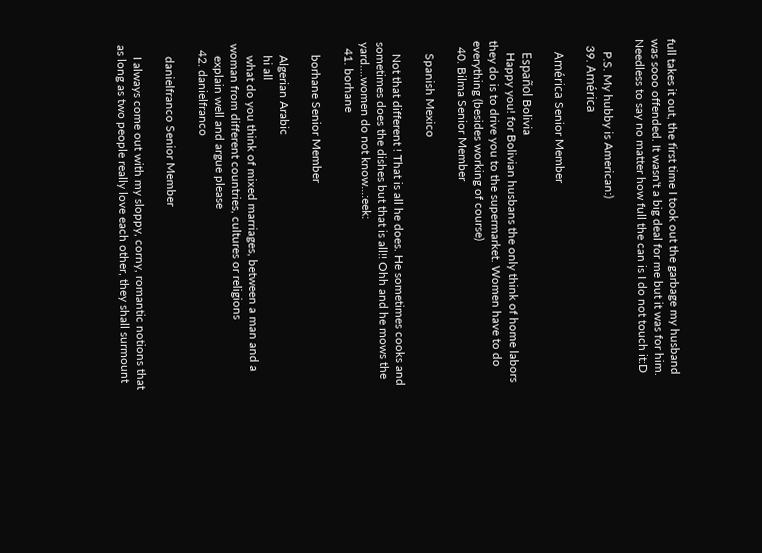full takes it out, the first time I took out the garbage my husband was sooo offended. It wasn't a big deal for me but it was for him. Needless to say no matter how full the can is I do not touch it:D

    P.S. My hubby is American:)
  39. América

    América Senior Member

    Español Bolivia
    Happy you! for Bolivian husbans the only think of home labors they do is to drive you to the supermarket. Women have to do everything (besides working of course)
  40. Bilma Senior Member

    Spanish Mexico

    Not that different ! That is all he does. He sometimes cooks and sometimes does the dishes but that is all!! Ohh and he mows the yard....women do not know...:eek:
  41. borhane

    borhane Senior Member

    Algerian Arabic
    hi all
    what do you think of mixed marriages, between a man and a woman from different countries, cultures or religions
    explain well and argue please
  42. danielfranco

    danielfranco Senior Member

    I always come out with my sloppy, corny, romantic notions that as long as two people really love each other, they shall surmount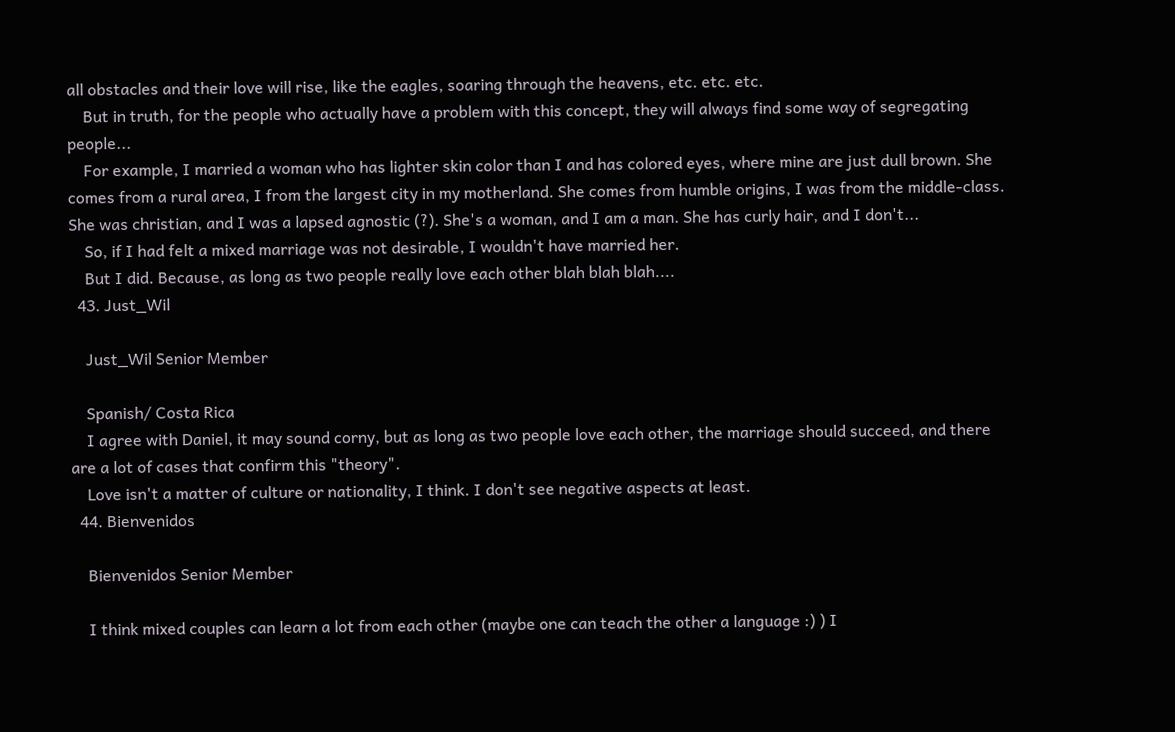all obstacles and their love will rise, like the eagles, soaring through the heavens, etc. etc. etc.
    But in truth, for the people who actually have a problem with this concept, they will always find some way of segregating people...
    For example, I married a woman who has lighter skin color than I and has colored eyes, where mine are just dull brown. She comes from a rural area, I from the largest city in my motherland. She comes from humble origins, I was from the middle-class. She was christian, and I was a lapsed agnostic (?). She's a woman, and I am a man. She has curly hair, and I don't...
    So, if I had felt a mixed marriage was not desirable, I wouldn't have married her.
    But I did. Because, as long as two people really love each other blah blah blah....
  43. Just_Wil

    Just_Wil Senior Member

    Spanish/ Costa Rica
    I agree with Daniel, it may sound corny, but as long as two people love each other, the marriage should succeed, and there are a lot of cases that confirm this "theory".
    Love isn't a matter of culture or nationality, I think. I don't see negative aspects at least.
  44. Bienvenidos

    Bienvenidos Senior Member

    I think mixed couples can learn a lot from each other (maybe one can teach the other a language :) ) I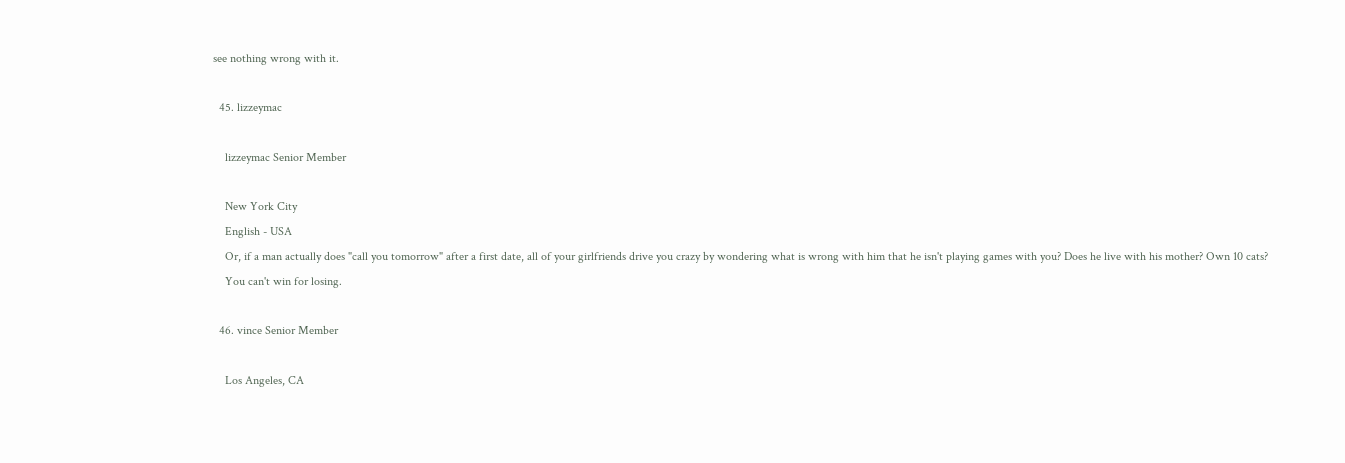see nothing wrong with it.

  45. lizzeymac

    lizzeymac Senior Member

    New York City
    English - USA
    Or, if a man actually does "call you tomorrow" after a first date, all of your girlfriends drive you crazy by wondering what is wrong with him that he isn't playing games with you? Does he live with his mother? Own 10 cats?
    You can't win for losing.

  46. vince Senior Member

    Los Angeles, CA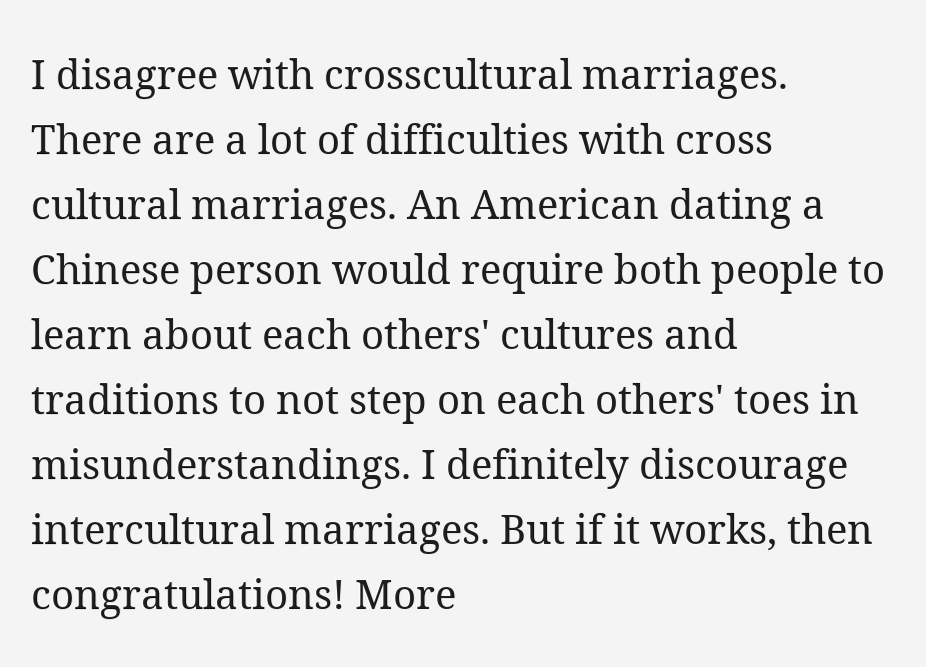I disagree with crosscultural marriages. There are a lot of difficulties with cross cultural marriages. An American dating a Chinese person would require both people to learn about each others' cultures and traditions to not step on each others' toes in misunderstandings. I definitely discourage intercultural marriages. But if it works, then congratulations! More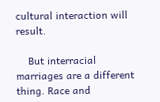cultural interaction will result.

    But interracial marriages are a different thing. Race and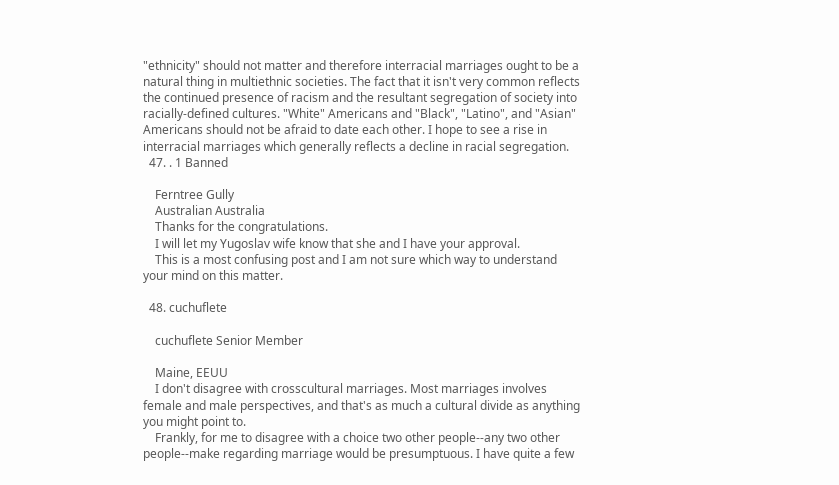"ethnicity" should not matter and therefore interracial marriages ought to be a natural thing in multiethnic societies. The fact that it isn't very common reflects the continued presence of racism and the resultant segregation of society into racially-defined cultures. "White" Americans and "Black", "Latino", and "Asian" Americans should not be afraid to date each other. I hope to see a rise in interracial marriages which generally reflects a decline in racial segregation.
  47. . 1 Banned

    Ferntree Gully
    Australian Australia
    Thanks for the congratulations.
    I will let my Yugoslav wife know that she and I have your approval.
    This is a most confusing post and I am not sure which way to understand your mind on this matter.

  48. cuchuflete

    cuchuflete Senior Member

    Maine, EEUU
    I don't disagree with crosscultural marriages. Most marriages involves female and male perspectives, and that's as much a cultural divide as anything you might point to.
    Frankly, for me to disagree with a choice two other people--any two other people--make regarding marriage would be presumptuous. I have quite a few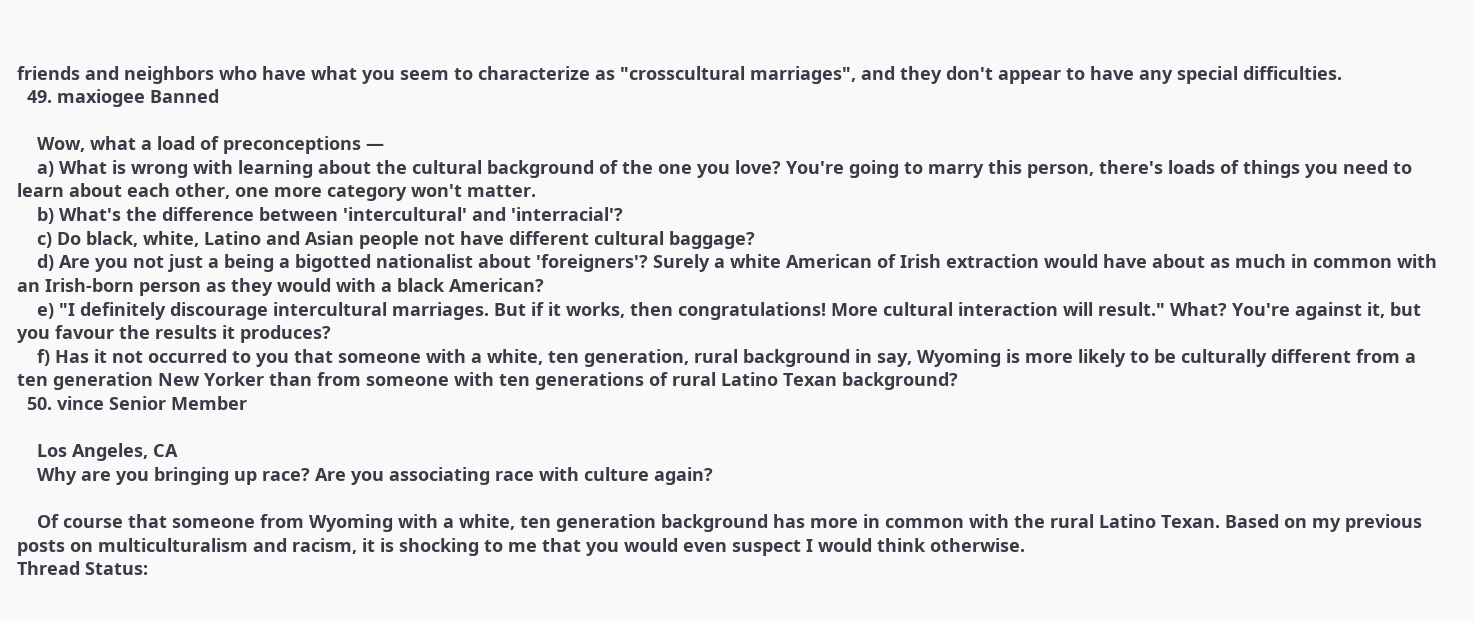friends and neighbors who have what you seem to characterize as "crosscultural marriages", and they don't appear to have any special difficulties.
  49. maxiogee Banned

    Wow, what a load of preconceptions —
    a) What is wrong with learning about the cultural background of the one you love? You're going to marry this person, there's loads of things you need to learn about each other, one more category won't matter.
    b) What's the difference between 'intercultural' and 'interracial'?
    c) Do black, white, Latino and Asian people not have different cultural baggage?
    d) Are you not just a being a bigotted nationalist about 'foreigners'? Surely a white American of Irish extraction would have about as much in common with an Irish-born person as they would with a black American?
    e) "I definitely discourage intercultural marriages. But if it works, then congratulations! More cultural interaction will result." What? You're against it, but you favour the results it produces?
    f) Has it not occurred to you that someone with a white, ten generation, rural background in say, Wyoming is more likely to be culturally different from a ten generation New Yorker than from someone with ten generations of rural Latino Texan background?
  50. vince Senior Member

    Los Angeles, CA
    Why are you bringing up race? Are you associating race with culture again?

    Of course that someone from Wyoming with a white, ten generation background has more in common with the rural Latino Texan. Based on my previous posts on multiculturalism and racism, it is shocking to me that you would even suspect I would think otherwise.
Thread Status: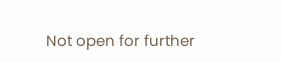Not open for further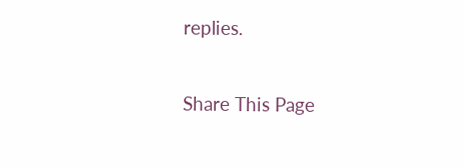replies.

Share This Page